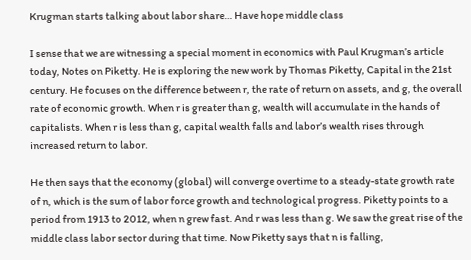Krugman starts talking about labor share… Have hope middle class

I sense that we are witnessing a special moment in economics with Paul Krugman’s article today, Notes on Piketty. He is exploring the new work by Thomas Piketty, Capital in the 21st century. He focuses on the difference between r, the rate of return on assets, and g, the overall rate of economic growth. When r is greater than g, wealth will accumulate in the hands of capitalists. When r is less than g, capital wealth falls and labor’s wealth rises through increased return to labor.

He then says that the economy (global) will converge overtime to a steady-state growth rate of n, which is the sum of labor force growth and technological progress. Piketty points to a period from 1913 to 2012, when n grew fast. And r was less than g. We saw the great rise of the middle class labor sector during that time. Now Piketty says that n is falling,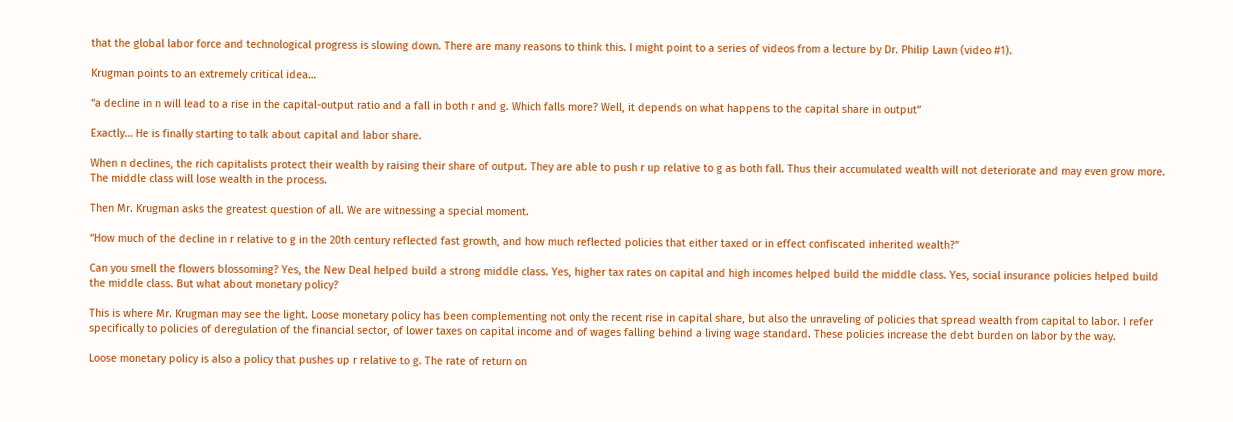that the global labor force and technological progress is slowing down. There are many reasons to think this. I might point to a series of videos from a lecture by Dr. Philip Lawn (video #1).

Krugman points to an extremely critical idea…

“a decline in n will lead to a rise in the capital-output ratio and a fall in both r and g. Which falls more? Well, it depends on what happens to the capital share in output”

Exactly… He is finally starting to talk about capital and labor share.

When n declines, the rich capitalists protect their wealth by raising their share of output. They are able to push r up relative to g as both fall. Thus their accumulated wealth will not deteriorate and may even grow more. The middle class will lose wealth in the process.

Then Mr. Krugman asks the greatest question of all. We are witnessing a special moment.

“How much of the decline in r relative to g in the 20th century reflected fast growth, and how much reflected policies that either taxed or in effect confiscated inherited wealth?”

Can you smell the flowers blossoming? Yes, the New Deal helped build a strong middle class. Yes, higher tax rates on capital and high incomes helped build the middle class. Yes, social insurance policies helped build the middle class. But what about monetary policy?

This is where Mr. Krugman may see the light. Loose monetary policy has been complementing not only the recent rise in capital share, but also the unraveling of policies that spread wealth from capital to labor. I refer specifically to policies of deregulation of the financial sector, of lower taxes on capital income and of wages falling behind a living wage standard. These policies increase the debt burden on labor by the way.

Loose monetary policy is also a policy that pushes up r relative to g. The rate of return on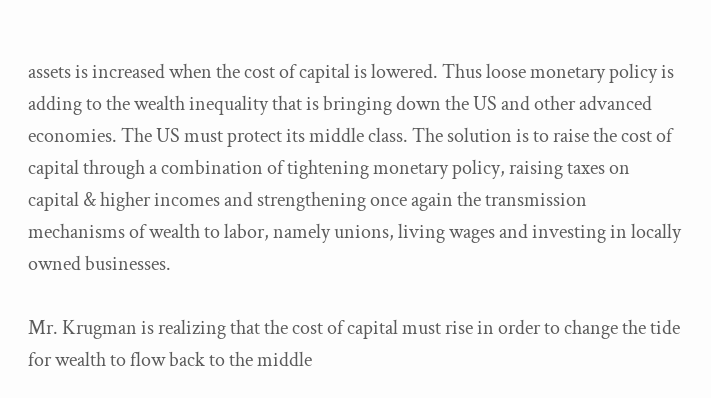assets is increased when the cost of capital is lowered. Thus loose monetary policy is adding to the wealth inequality that is bringing down the US and other advanced economies. The US must protect its middle class. The solution is to raise the cost of capital through a combination of tightening monetary policy, raising taxes on capital & higher incomes and strengthening once again the transmission mechanisms of wealth to labor, namely unions, living wages and investing in locally owned businesses.

Mr. Krugman is realizing that the cost of capital must rise in order to change the tide for wealth to flow back to the middle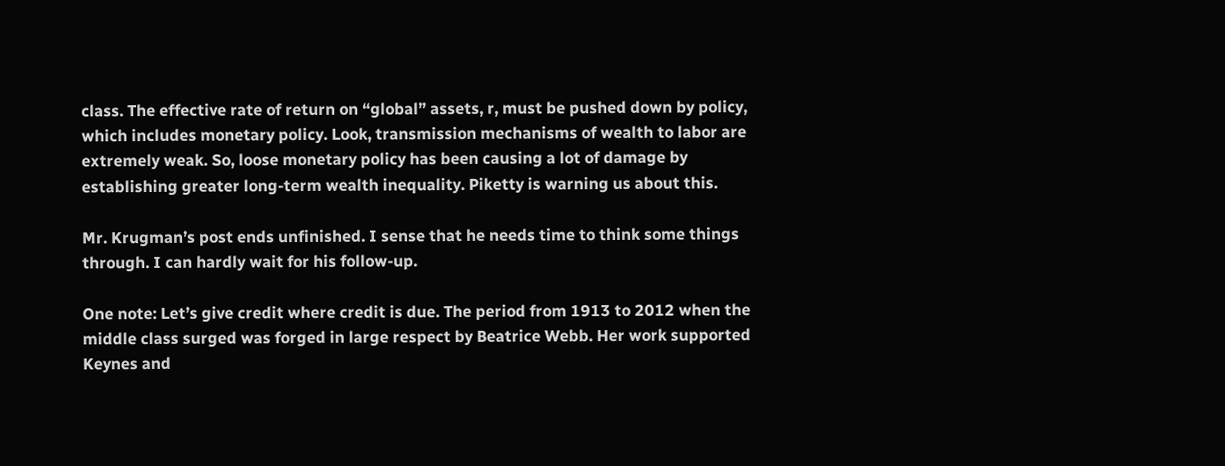class. The effective rate of return on “global” assets, r, must be pushed down by policy, which includes monetary policy. Look, transmission mechanisms of wealth to labor are extremely weak. So, loose monetary policy has been causing a lot of damage by establishing greater long-term wealth inequality. Piketty is warning us about this.

Mr. Krugman’s post ends unfinished. I sense that he needs time to think some things through. I can hardly wait for his follow-up.

One note: Let’s give credit where credit is due. The period from 1913 to 2012 when the middle class surged was forged in large respect by Beatrice Webb. Her work supported Keynes and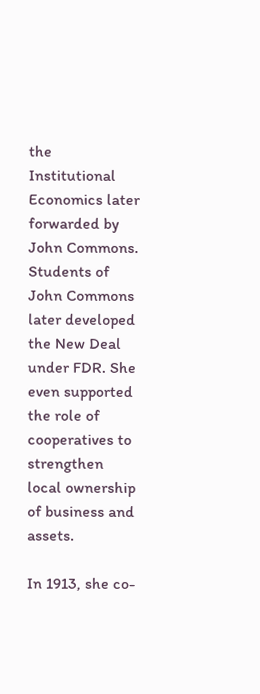the Institutional Economics later forwarded by John Commons. Students of John Commons later developed the New Deal under FDR. She even supported the role of cooperatives to strengthen local ownership of business and assets.

In 1913, she co-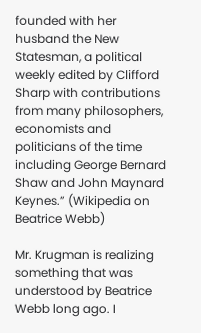founded with her husband the New Statesman, a political weekly edited by Clifford Sharp with contributions from many philosophers, economists and politicians of the time including George Bernard Shaw and John Maynard Keynes.” (Wikipedia on Beatrice Webb)

Mr. Krugman is realizing something that was understood by Beatrice Webb long ago. I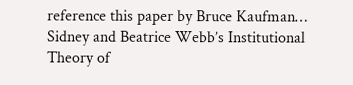reference this paper by Bruce Kaufman… Sidney and Beatrice Webb’s Institutional Theory of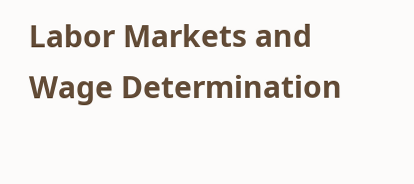Labor Markets and Wage Determination